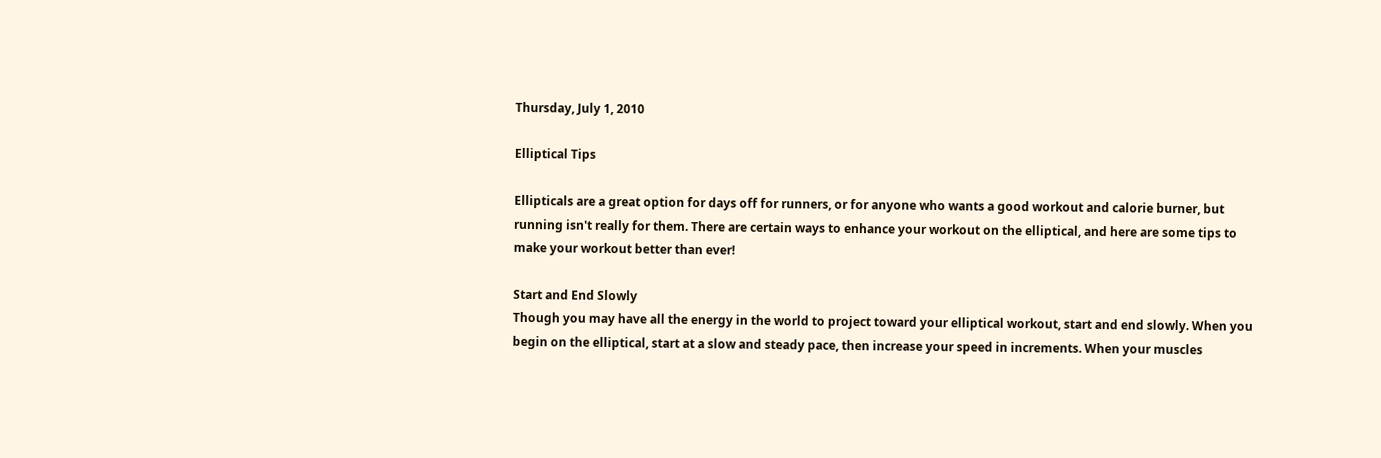Thursday, July 1, 2010

Elliptical Tips

Ellipticals are a great option for days off for runners, or for anyone who wants a good workout and calorie burner, but running isn't really for them. There are certain ways to enhance your workout on the elliptical, and here are some tips to make your workout better than ever!

Start and End Slowly
Though you may have all the energy in the world to project toward your elliptical workout, start and end slowly. When you begin on the elliptical, start at a slow and steady pace, then increase your speed in increments. When your muscles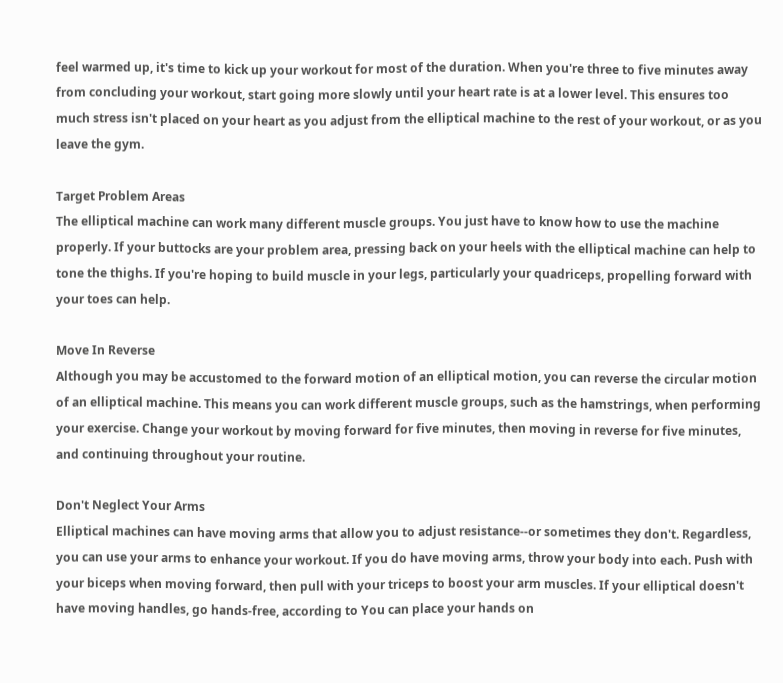feel warmed up, it's time to kick up your workout for most of the duration. When you're three to five minutes away from concluding your workout, start going more slowly until your heart rate is at a lower level. This ensures too much stress isn't placed on your heart as you adjust from the elliptical machine to the rest of your workout, or as you leave the gym.

Target Problem Areas
The elliptical machine can work many different muscle groups. You just have to know how to use the machine properly. If your buttocks are your problem area, pressing back on your heels with the elliptical machine can help to tone the thighs. If you're hoping to build muscle in your legs, particularly your quadriceps, propelling forward with your toes can help.

Move In Reverse
Although you may be accustomed to the forward motion of an elliptical motion, you can reverse the circular motion of an elliptical machine. This means you can work different muscle groups, such as the hamstrings, when performing your exercise. Change your workout by moving forward for five minutes, then moving in reverse for five minutes, and continuing throughout your routine.

Don't Neglect Your Arms
Elliptical machines can have moving arms that allow you to adjust resistance--or sometimes they don't. Regardless, you can use your arms to enhance your workout. If you do have moving arms, throw your body into each. Push with your biceps when moving forward, then pull with your triceps to boost your arm muscles. If your elliptical doesn't have moving handles, go hands-free, according to You can place your hands on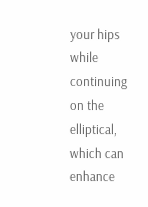your hips while continuing on the elliptical, which can enhance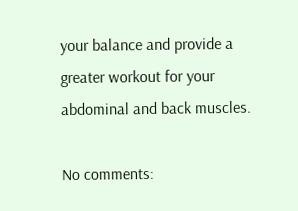your balance and provide a greater workout for your abdominal and back muscles.

No comments: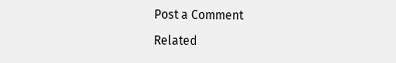Post a Comment

Related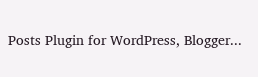Posts Plugin for WordPress, Blogger...